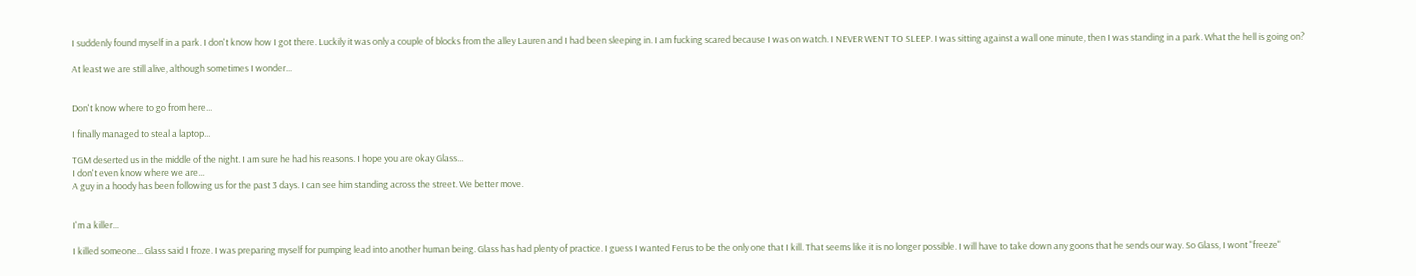I suddenly found myself in a park. I don't know how I got there. Luckily it was only a couple of blocks from the alley Lauren and I had been sleeping in. I am fucking scared because I was on watch. I NEVER WENT TO SLEEP. I was sitting against a wall one minute, then I was standing in a park. What the hell is going on?

At least we are still alive, although sometimes I wonder...


Don't know where to go from here...

I finally managed to steal a laptop...

TGM deserted us in the middle of the night. I am sure he had his reasons. I hope you are okay Glass...
I don't even know where we are...
A guy in a hoody has been following us for the past 3 days. I can see him standing across the street. We better move.


I'm a killer...

I killed someone... Glass said I froze. I was preparing myself for pumping lead into another human being. Glass has had plenty of practice. I guess I wanted Ferus to be the only one that I kill. That seems like it is no longer possible. I will have to take down any goons that he sends our way. So Glass, I wont "freeze"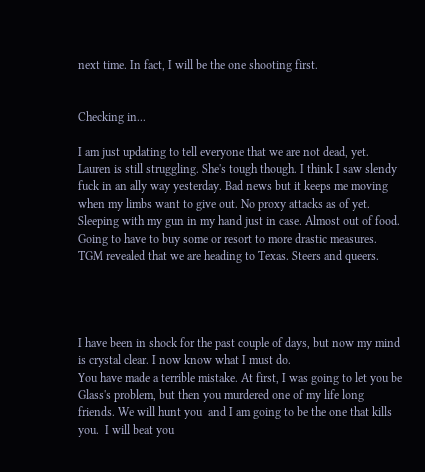next time. In fact, I will be the one shooting first.


Checking in...

I am just updating to tell everyone that we are not dead, yet. Lauren is still struggling. She's tough though. I think I saw slendy fuck in an ally way yesterday. Bad news but it keeps me moving when my limbs want to give out. No proxy attacks as of yet. Sleeping with my gun in my hand just in case. Almost out of food. Going to have to buy some or resort to more drastic measures. TGM revealed that we are heading to Texas. Steers and queers.




I have been in shock for the past couple of days, but now my mind is crystal clear. I now know what I must do.
You have made a terrible mistake. At first, I was going to let you be Glass's problem, but then you murdered one of my life long friends. We will hunt you  and I am going to be the one that kills you.  I will beat you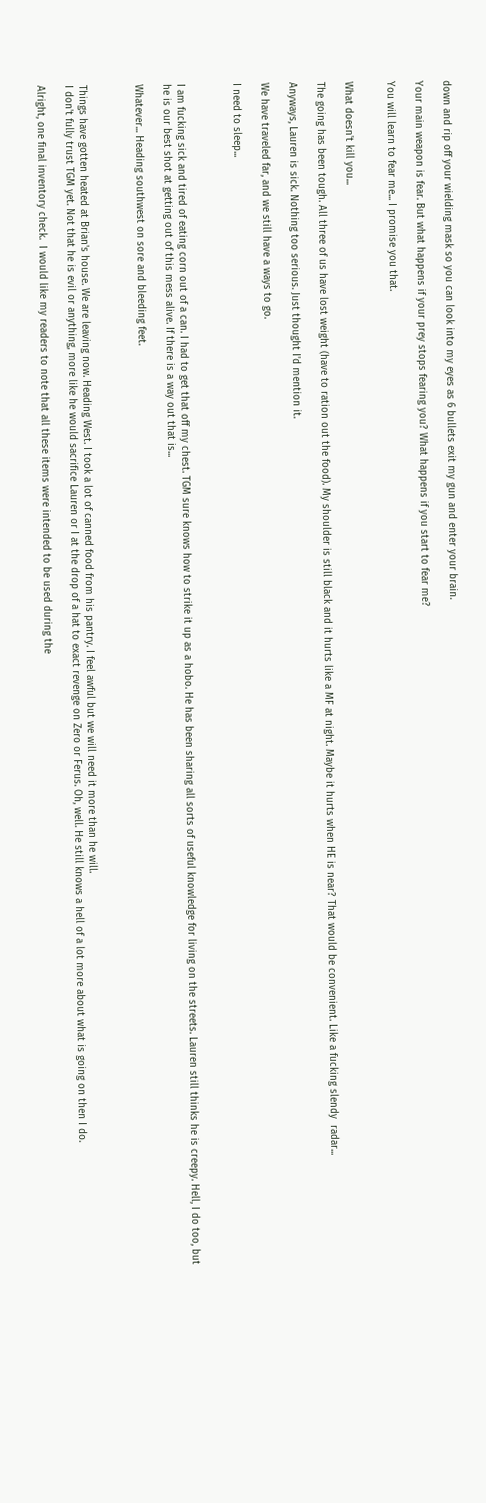down and rip off your wielding mask so you can look into my eyes as 6 bullets exit my gun and enter your brain.

Your main weapon is fear. But what happens if your prey stops fearing you? What happens if you start to fear me?

You will learn to fear me... I promise you that.


What doesn't kill you...

The going has been tough. All three of us have lost weight (have to ration out the food). My shoulder is still black and it hurts like a MF at night. Maybe it hurts when HE is near? That would be convenient. Like a fucking slendy  radar...

Anyways, Lauren is sick. Nothing too serious. Just thought I'd mention it.

We have traveled far, and we still have a ways to go.

I need to sleep...



I am fucking sick and tired of eating corn out of a can. I had to get that off my chest. TGM sure knows how to strike it up as a hobo. He has been sharing all sorts of useful knowledge for living on the streets. Lauren still thinks he is creepy. Hell, I do too, but he is our best shot at getting out of this mess alive. If there is a way out that is...

Whatever... Heading southwest on sore and bleeding feet.



Things have gotten heated at Brian's house. We are leaving now. Heading West. I took a lot of canned food from his pantry. I feel awful but we will need it more than he will.
I don't fully trust TGM yet. Not that he is evil or anything, more like he would sacrifice Lauren or I at the drop of a hat to exact revenge on Zero or Ferus. Oh, well. He still knows a hell of a lot more about what is going on then I do.

Alright, one final inventory check.  I would like my readers to note that all these items were intended to be used during the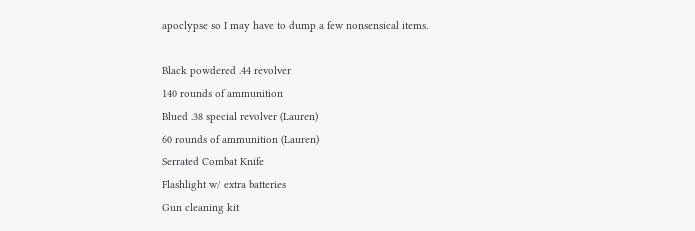apoclypse so I may have to dump a few nonsensical items.

Black powdered .44 revolver
140 rounds of ammunition
Blued .38 special revolver (Lauren)
60 rounds of ammunition (Lauren)
Serrated Combat Knife
Flashlight w/ extra batteries
Gun cleaning kit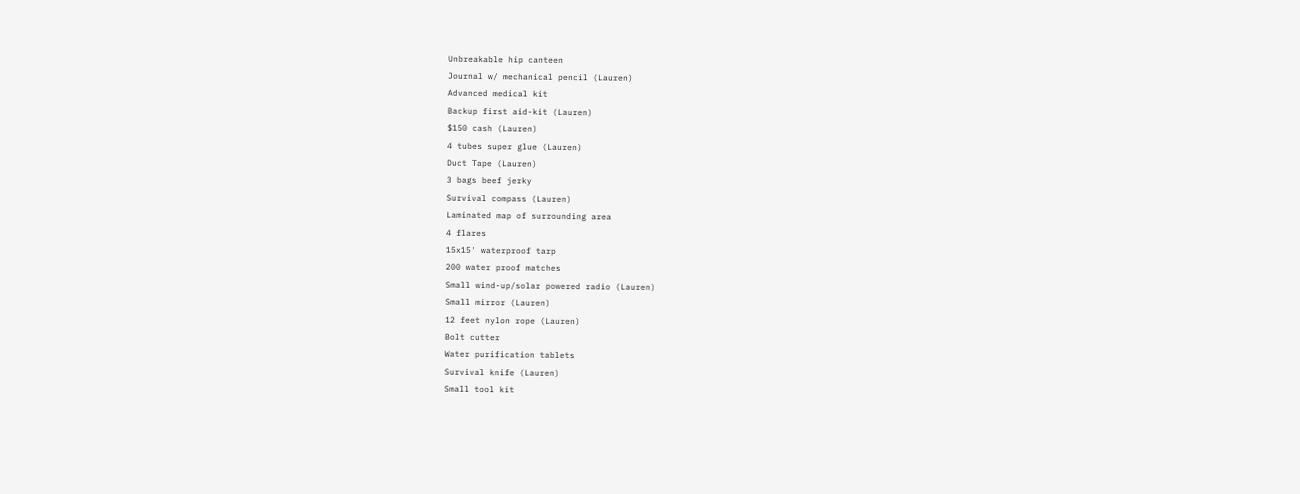Unbreakable hip canteen
Journal w/ mechanical pencil (Lauren)
Advanced medical kit
Backup first aid-kit (Lauren)
$150 cash (Lauren)
4 tubes super glue (Lauren)
Duct Tape (Lauren)
3 bags beef jerky
Survival compass (Lauren)
Laminated map of surrounding area
4 flares
15x15' waterproof tarp
200 water proof matches
Small wind-up/solar powered radio (Lauren)
Small mirror (Lauren)
12 feet nylon rope (Lauren)
Bolt cutter
Water purification tablets
Survival knife (Lauren)
Small tool kit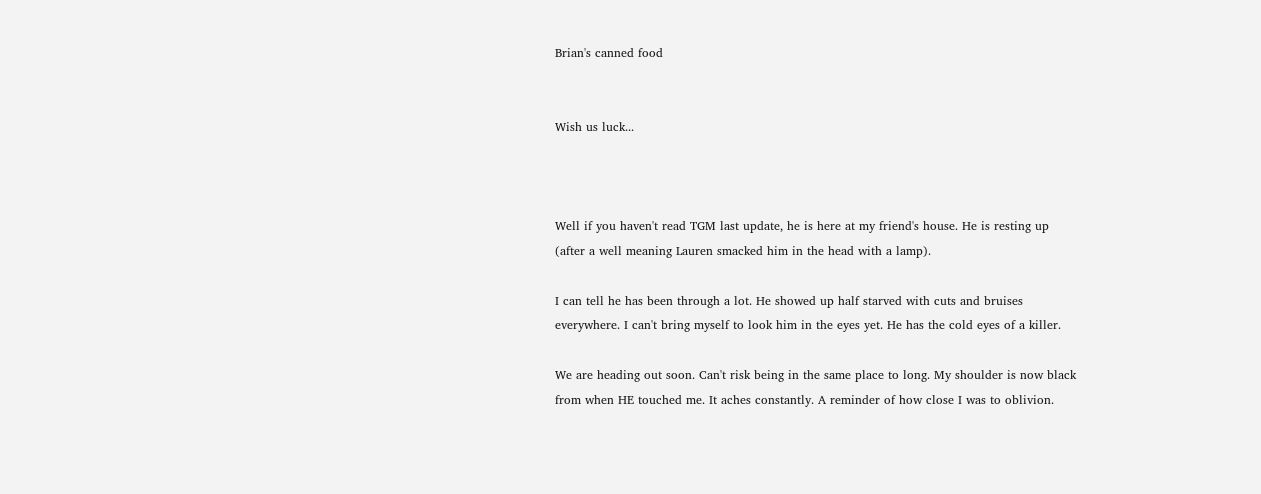Brian's canned food


Wish us luck...



Well if you haven't read TGM last update, he is here at my friend's house. He is resting up (after a well meaning Lauren smacked him in the head with a lamp).

I can tell he has been through a lot. He showed up half starved with cuts and bruises everywhere. I can't bring myself to look him in the eyes yet. He has the cold eyes of a killer.

We are heading out soon. Can't risk being in the same place to long. My shoulder is now black from when HE touched me. It aches constantly. A reminder of how close I was to oblivion.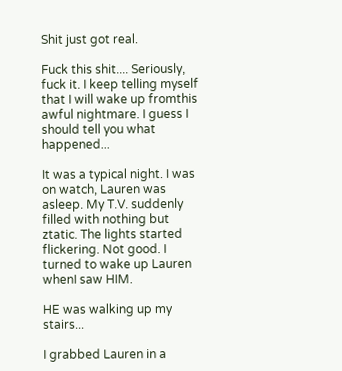Shit just got real.

Fuck this shit.... Seriously, fuck it. I keep telling myself that I will wake up fromthis awful nightmare. I guess I should tell you what happened...

It was a typical night. I was on watch, Lauren was asleep. My T.V. suddenly filled with nothing but ztatic. The lights started flickering. Not good. I turned to wake up Lauren whenI saw HIM.

HE was walking up my stairs...

I grabbed Lauren in a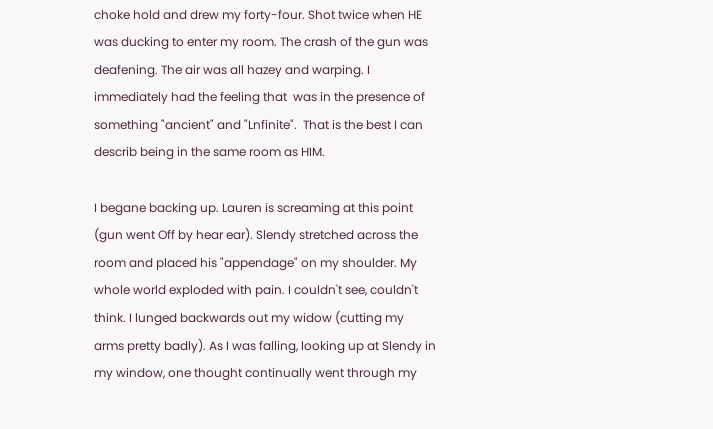choke hold and drew my forty-four. Shot twice when HE was ducking to enter my room. The crash of the gun was deafening. The air was all hazey and warping. I immediately had the feeling that  was in the presence of something "ancient" and "Lnfinite".  That is the best I can describ being in the same room as HIM.

I begane backing up. Lauren is screaming at this point (gun went Off by hear ear). Slendy stretched across the room and placed his "appendage" on my shoulder. My whole world exploded with pain. I couldn't see, couldn't think. I lunged backwards out my widow (cutting my arms pretty badly). As I was falling, looking up at Slendy in my window, one thought continually went through my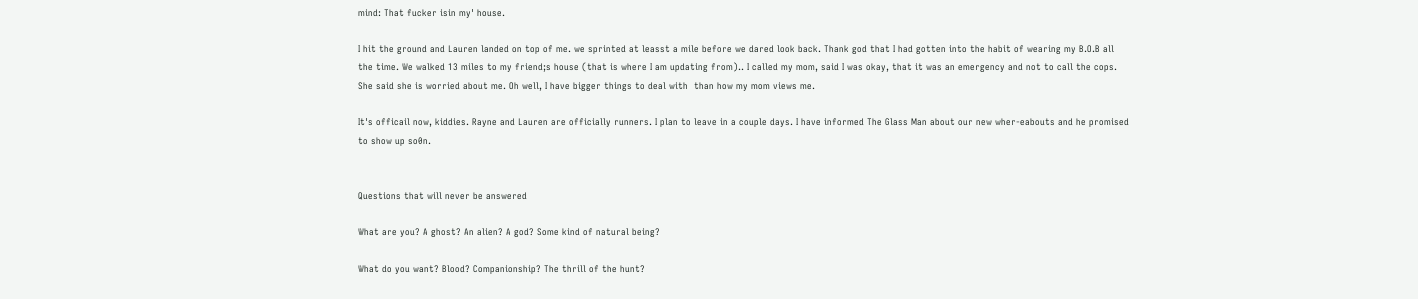mind: That fucker isin my' house.

I hit the ground and Lauren landed on top of me. we sprinted at leasst a mile before we dared look back. Thank god that I had gotten into the habit of wearing my B.O.B all the time. We walked 13 miles to my friend;s house (that is where I am updating from).. I called my mom, said I was okay, that it was an emergency and not to call the cops. She said she is worried about me. Oh well, I have bigger things to deal with  than how my mom views me.

It's officail now, kiddies. Rayne and Lauren are officially runners. I plan to leave in a couple days. I have informed The Glass Man about our new wher-eabouts and he promised to show up so0n.


Questions that will never be answered

What are you? A ghost? An alien? A god? Some kind of natural being?

What do you want? Blood? Companionship? The thrill of the hunt?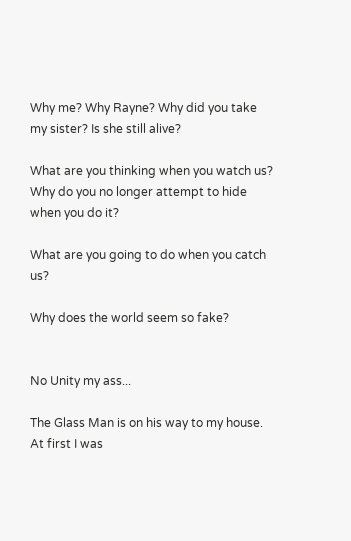Why me? Why Rayne? Why did you take my sister? Is she still alive?

What are you thinking when you watch us? Why do you no longer attempt to hide when you do it?

What are you going to do when you catch us?

Why does the world seem so fake?


No Unity my ass...

The Glass Man is on his way to my house. At first I was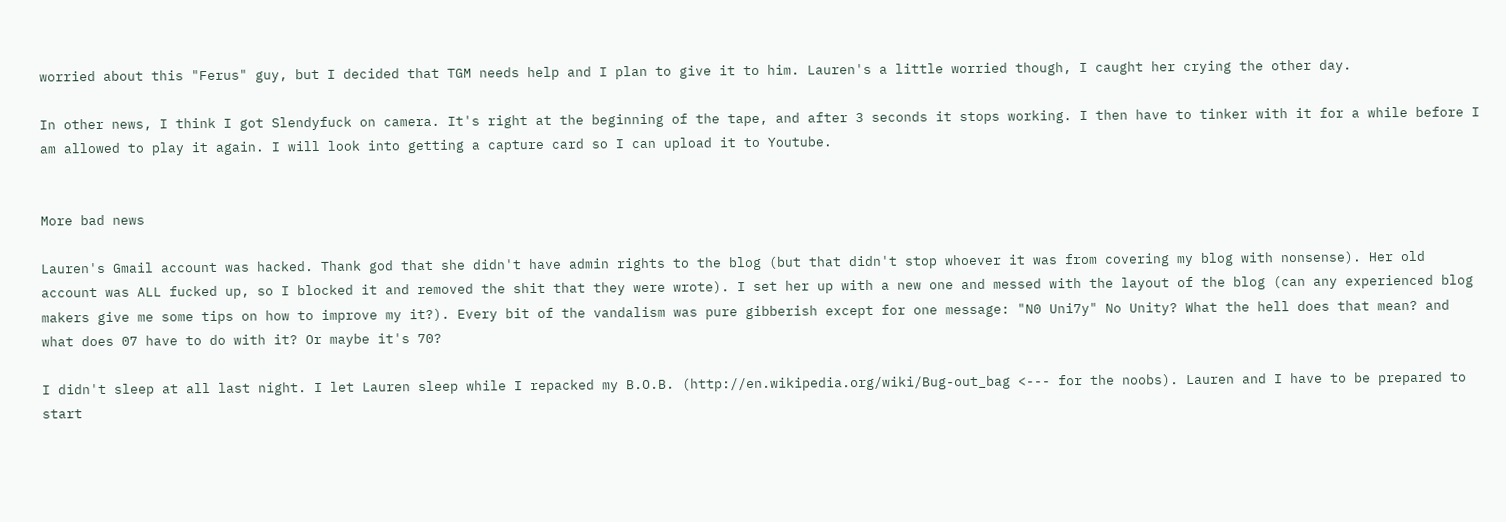worried about this "Ferus" guy, but I decided that TGM needs help and I plan to give it to him. Lauren's a little worried though, I caught her crying the other day.

In other news, I think I got Slendyfuck on camera. It's right at the beginning of the tape, and after 3 seconds it stops working. I then have to tinker with it for a while before I am allowed to play it again. I will look into getting a capture card so I can upload it to Youtube.


More bad news

Lauren's Gmail account was hacked. Thank god that she didn't have admin rights to the blog (but that didn't stop whoever it was from covering my blog with nonsense). Her old account was ALL fucked up, so I blocked it and removed the shit that they were wrote). I set her up with a new one and messed with the layout of the blog (can any experienced blog makers give me some tips on how to improve my it?). Every bit of the vandalism was pure gibberish except for one message: "N0 Uni7y" No Unity? What the hell does that mean? and what does 07 have to do with it? Or maybe it's 70?

I didn't sleep at all last night. I let Lauren sleep while I repacked my B.O.B. (http://en.wikipedia.org/wiki/Bug-out_bag <--- for the noobs). Lauren and I have to be prepared to start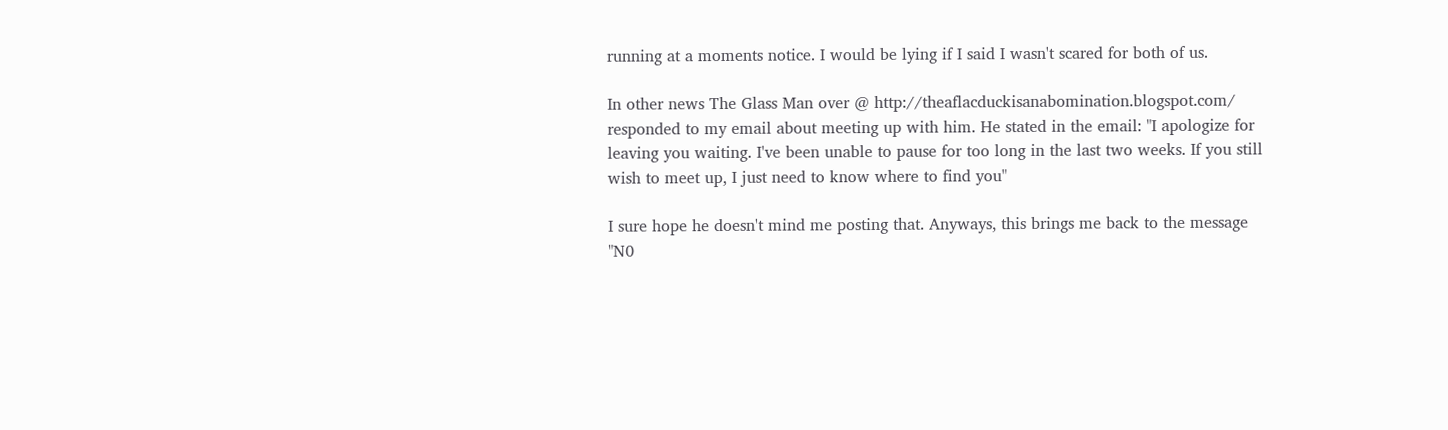running at a moments notice. I would be lying if I said I wasn't scared for both of us.

In other news The Glass Man over @ http://theaflacduckisanabomination.blogspot.com/ responded to my email about meeting up with him. He stated in the email: "I apologize for leaving you waiting. I've been unable to pause for too long in the last two weeks. If you still wish to meet up, I just need to know where to find you"

I sure hope he doesn't mind me posting that. Anyways, this brings me back to the message "N0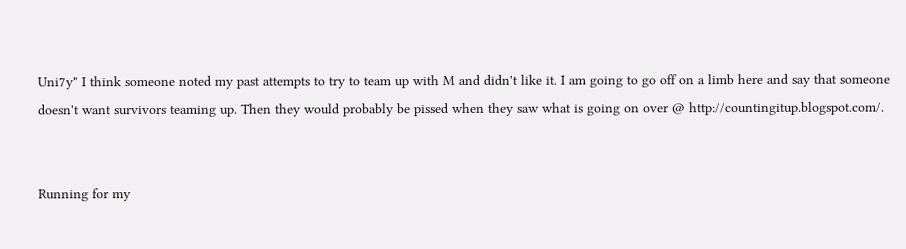Uni7y" I think someone noted my past attempts to try to team up with M and didn't like it. I am going to go off on a limb here and say that someone doesn't want survivors teaming up. Then they would probably be pissed when they saw what is going on over @ http://countingitup.blogspot.com/.


Running for my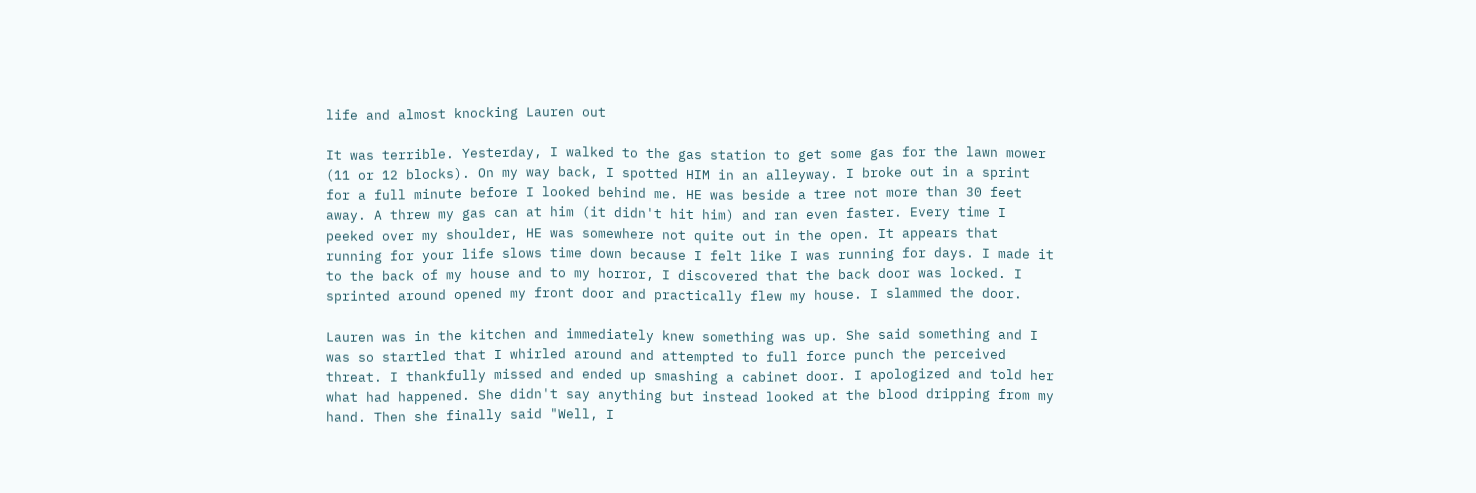life and almost knocking Lauren out

It was terrible. Yesterday, I walked to the gas station to get some gas for the lawn mower (11 or 12 blocks). On my way back, I spotted HIM in an alleyway. I broke out in a sprint for a full minute before I looked behind me. HE was beside a tree not more than 30 feet away. A threw my gas can at him (it didn't hit him) and ran even faster. Every time I peeked over my shoulder, HE was somewhere not quite out in the open. It appears that running for your life slows time down because I felt like I was running for days. I made it to the back of my house and to my horror, I discovered that the back door was locked. I sprinted around opened my front door and practically flew my house. I slammed the door.

Lauren was in the kitchen and immediately knew something was up. She said something and I was so startled that I whirled around and attempted to full force punch the perceived threat. I thankfully missed and ended up smashing a cabinet door. I apologized and told her what had happened. She didn't say anything but instead looked at the blood dripping from my hand. Then she finally said "Well, I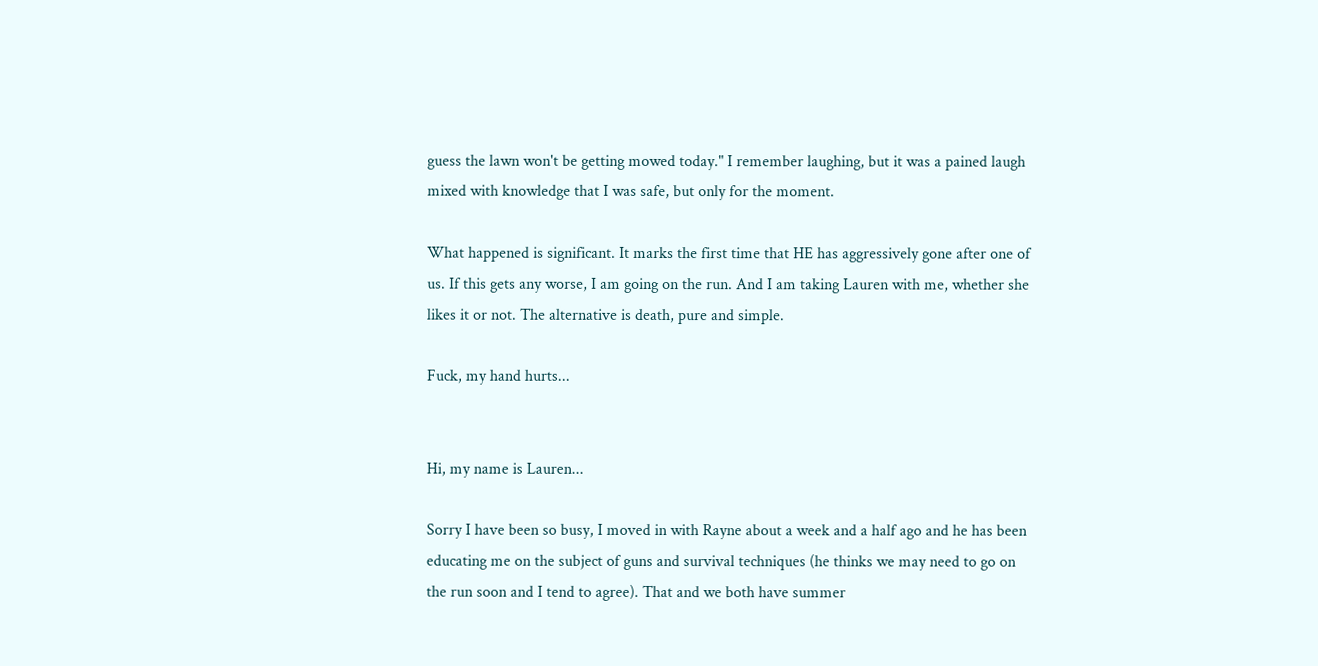guess the lawn won't be getting mowed today." I remember laughing, but it was a pained laugh mixed with knowledge that I was safe, but only for the moment.

What happened is significant. It marks the first time that HE has aggressively gone after one of us. If this gets any worse, I am going on the run. And I am taking Lauren with me, whether she likes it or not. The alternative is death, pure and simple.

Fuck, my hand hurts...


Hi, my name is Lauren...

Sorry I have been so busy, I moved in with Rayne about a week and a half ago and he has been educating me on the subject of guns and survival techniques (he thinks we may need to go on the run soon and I tend to agree). That and we both have summer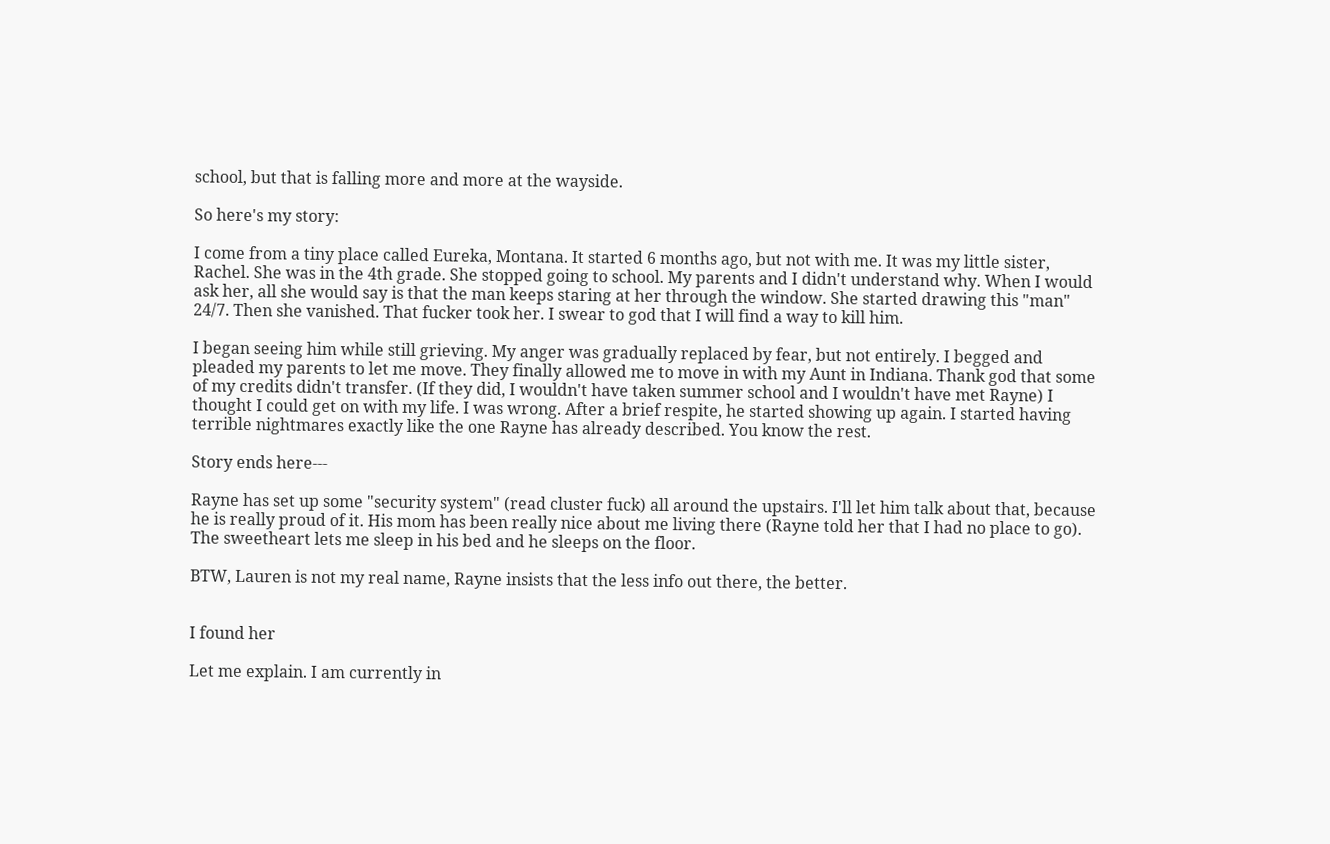school, but that is falling more and more at the wayside.

So here's my story:

I come from a tiny place called Eureka, Montana. It started 6 months ago, but not with me. It was my little sister, Rachel. She was in the 4th grade. She stopped going to school. My parents and I didn't understand why. When I would ask her, all she would say is that the man keeps staring at her through the window. She started drawing this "man" 24/7. Then she vanished. That fucker took her. I swear to god that I will find a way to kill him.

I began seeing him while still grieving. My anger was gradually replaced by fear, but not entirely. I begged and pleaded my parents to let me move. They finally allowed me to move in with my Aunt in Indiana. Thank god that some of my credits didn't transfer. (If they did, I wouldn't have taken summer school and I wouldn't have met Rayne) I thought I could get on with my life. I was wrong. After a brief respite, he started showing up again. I started having terrible nightmares exactly like the one Rayne has already described. You know the rest.

Story ends here---

Rayne has set up some "security system" (read cluster fuck) all around the upstairs. I'll let him talk about that, because he is really proud of it. His mom has been really nice about me living there (Rayne told her that I had no place to go). The sweetheart lets me sleep in his bed and he sleeps on the floor.

BTW, Lauren is not my real name, Rayne insists that the less info out there, the better.


I found her

Let me explain. I am currently in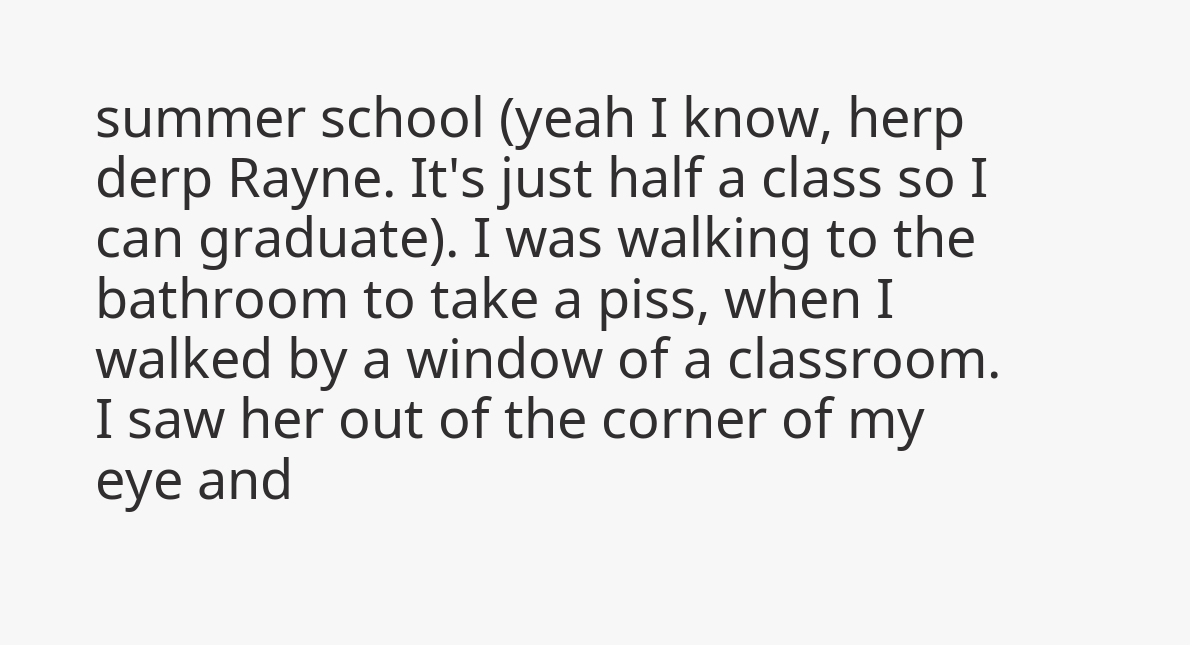summer school (yeah I know, herp derp Rayne. It's just half a class so I can graduate). I was walking to the bathroom to take a piss, when I walked by a window of a classroom. I saw her out of the corner of my eye and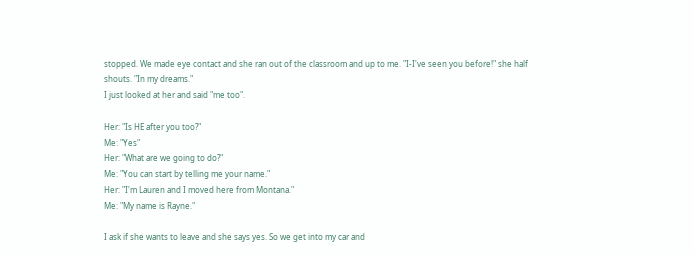stopped. We made eye contact and she ran out of the classroom and up to me. "I-I've seen you before!" she half shouts. "In my dreams."
I just looked at her and said "me too".

Her: "Is HE after you too?"
Me: "Yes"
Her: "What are we going to do?"
Me: "You can start by telling me your name."
Her: "I'm Lauren and I moved here from Montana."
Me: "My name is Rayne."

I ask if she wants to leave and she says yes. So we get into my car and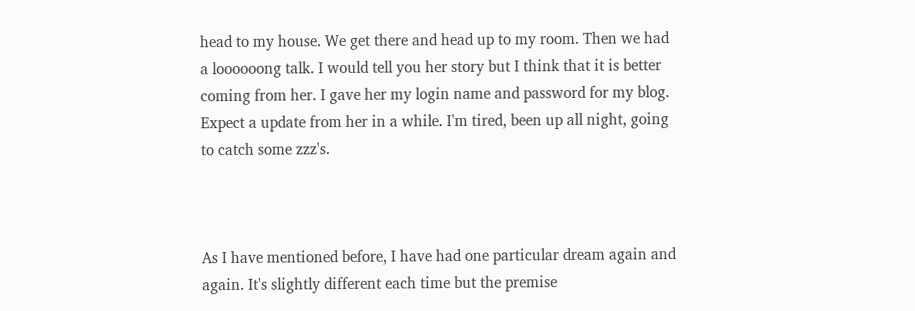head to my house. We get there and head up to my room. Then we had a loooooong talk. I would tell you her story but I think that it is better coming from her. I gave her my login name and password for my blog. Expect a update from her in a while. I'm tired, been up all night, going to catch some zzz's.



As I have mentioned before, I have had one particular dream again and again. It's slightly different each time but the premise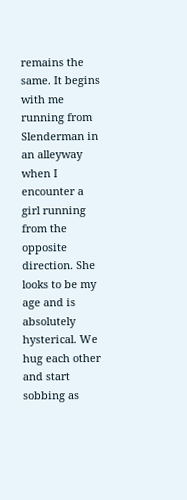remains the same. It begins with me running from Slenderman in an alleyway when I encounter a girl running from the opposite direction. She looks to be my age and is absolutely hysterical. We hug each other and start sobbing as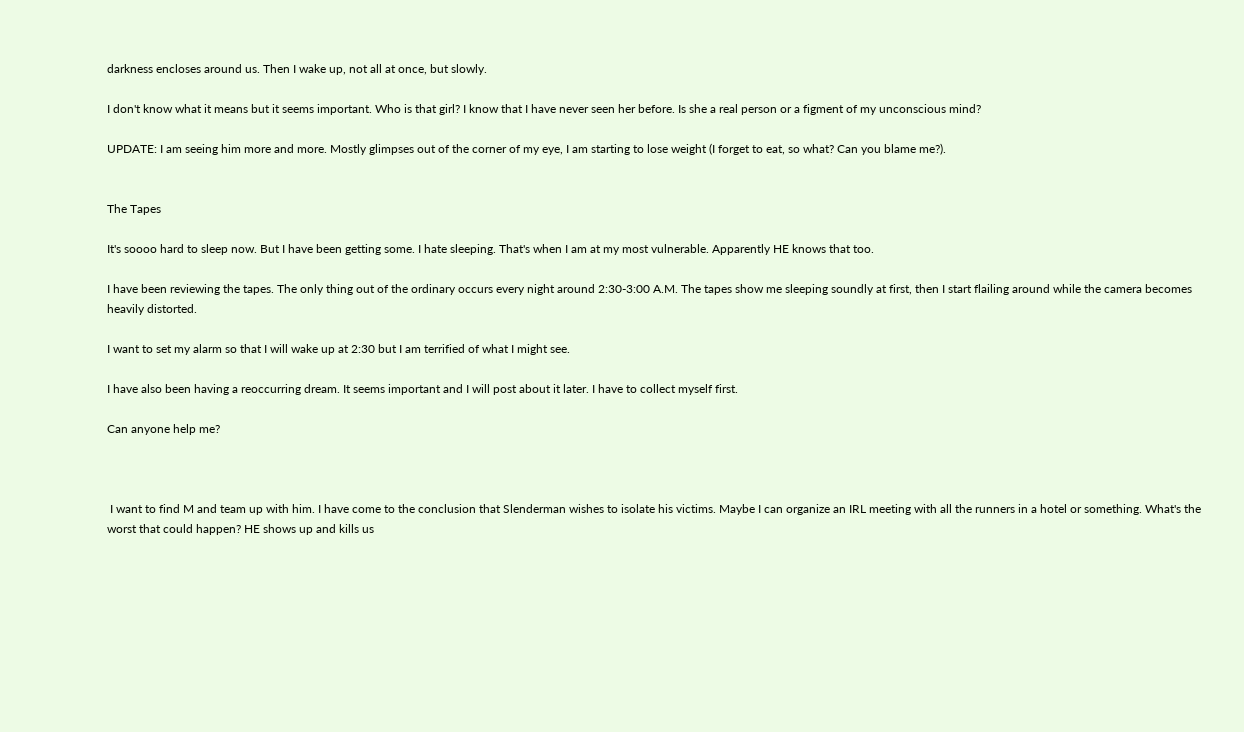darkness encloses around us. Then I wake up, not all at once, but slowly.

I don't know what it means but it seems important. Who is that girl? I know that I have never seen her before. Is she a real person or a figment of my unconscious mind?

UPDATE: I am seeing him more and more. Mostly glimpses out of the corner of my eye, I am starting to lose weight (I forget to eat, so what? Can you blame me?).


The Tapes

It's soooo hard to sleep now. But I have been getting some. I hate sleeping. That's when I am at my most vulnerable. Apparently HE knows that too.

I have been reviewing the tapes. The only thing out of the ordinary occurs every night around 2:30-3:00 A.M. The tapes show me sleeping soundly at first, then I start flailing around while the camera becomes heavily distorted.

I want to set my alarm so that I will wake up at 2:30 but I am terrified of what I might see.

I have also been having a reoccurring dream. It seems important and I will post about it later. I have to collect myself first.

Can anyone help me?



 I want to find M and team up with him. I have come to the conclusion that Slenderman wishes to isolate his victims. Maybe I can organize an IRL meeting with all the runners in a hotel or something. What's the worst that could happen? HE shows up and kills us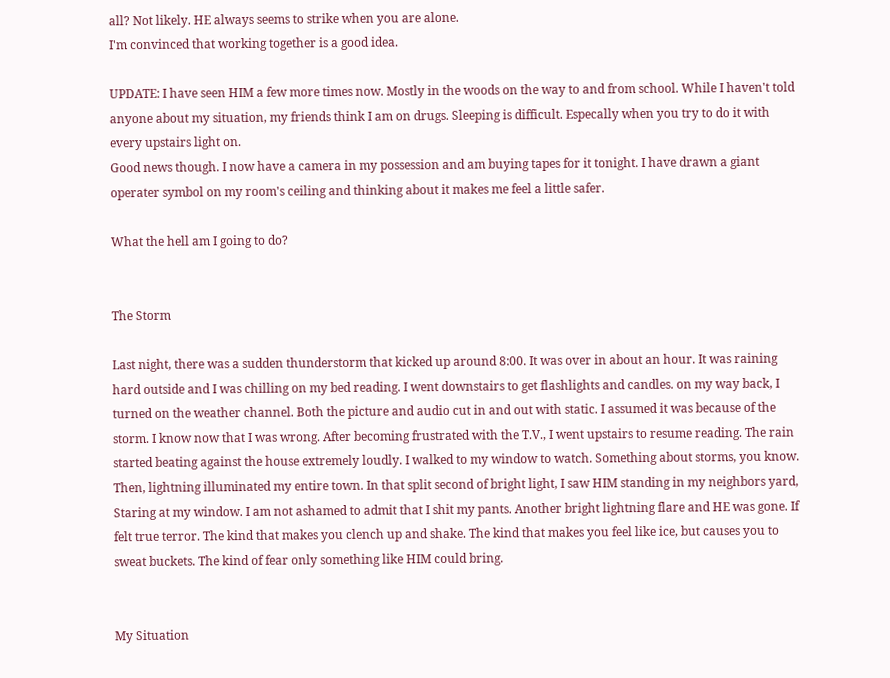all? Not likely. HE always seems to strike when you are alone.
I'm convinced that working together is a good idea.

UPDATE: I have seen HIM a few more times now. Mostly in the woods on the way to and from school. While I haven't told anyone about my situation, my friends think I am on drugs. Sleeping is difficult. Especally when you try to do it with every upstairs light on.
Good news though. I now have a camera in my possession and am buying tapes for it tonight. I have drawn a giant operater symbol on my room's ceiling and thinking about it makes me feel a little safer.

What the hell am I going to do?


The Storm

Last night, there was a sudden thunderstorm that kicked up around 8:00. It was over in about an hour. It was raining hard outside and I was chilling on my bed reading. I went downstairs to get flashlights and candles. on my way back, I turned on the weather channel. Both the picture and audio cut in and out with static. I assumed it was because of the storm. I know now that I was wrong. After becoming frustrated with the T.V., I went upstairs to resume reading. The rain started beating against the house extremely loudly. I walked to my window to watch. Something about storms, you know. Then, lightning illuminated my entire town. In that split second of bright light, I saw HIM standing in my neighbors yard, Staring at my window. I am not ashamed to admit that I shit my pants. Another bright lightning flare and HE was gone. If felt true terror. The kind that makes you clench up and shake. The kind that makes you feel like ice, but causes you to sweat buckets. The kind of fear only something like HIM could bring.


My Situation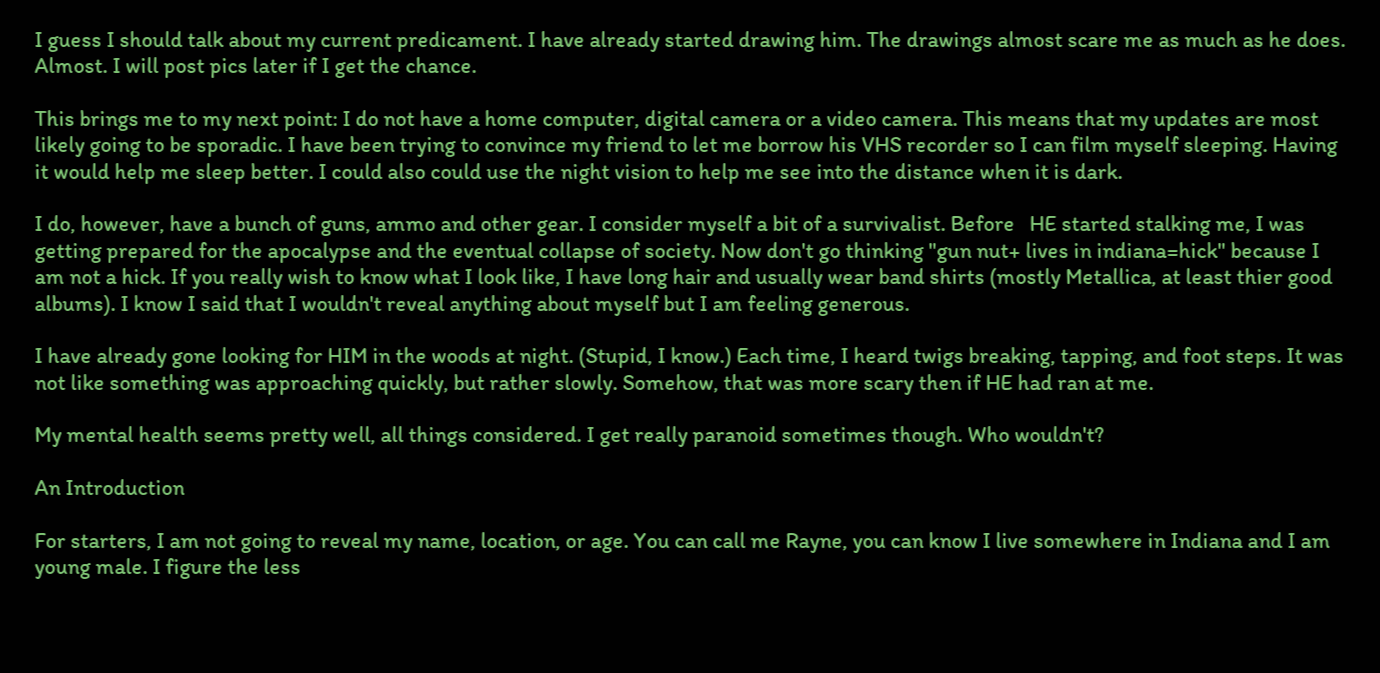I guess I should talk about my current predicament. I have already started drawing him. The drawings almost scare me as much as he does. Almost. I will post pics later if I get the chance.

This brings me to my next point: I do not have a home computer, digital camera or a video camera. This means that my updates are most likely going to be sporadic. I have been trying to convince my friend to let me borrow his VHS recorder so I can film myself sleeping. Having it would help me sleep better. I could also could use the night vision to help me see into the distance when it is dark.

I do, however, have a bunch of guns, ammo and other gear. I consider myself a bit of a survivalist. Before   HE started stalking me, I was getting prepared for the apocalypse and the eventual collapse of society. Now don't go thinking "gun nut+ lives in indiana=hick" because I am not a hick. If you really wish to know what I look like, I have long hair and usually wear band shirts (mostly Metallica, at least thier good albums). I know I said that I wouldn't reveal anything about myself but I am feeling generous.

I have already gone looking for HIM in the woods at night. (Stupid, I know.) Each time, I heard twigs breaking, tapping, and foot steps. It was not like something was approaching quickly, but rather slowly. Somehow, that was more scary then if HE had ran at me.

My mental health seems pretty well, all things considered. I get really paranoid sometimes though. Who wouldn't?

An Introduction

For starters, I am not going to reveal my name, location, or age. You can call me Rayne, you can know I live somewhere in Indiana and I am young male. I figure the less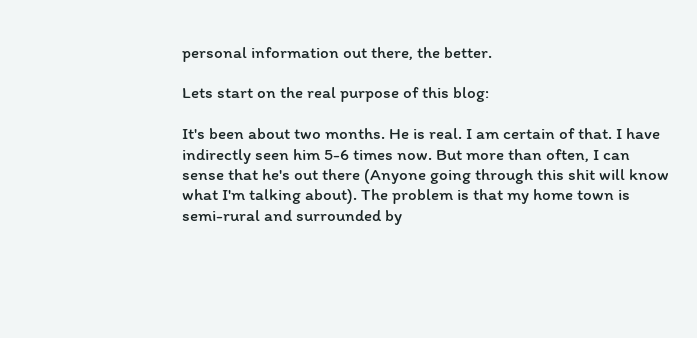personal information out there, the better.

Lets start on the real purpose of this blog:

It's been about two months. He is real. I am certain of that. I have indirectly seen him 5-6 times now. But more than often, I can sense that he's out there (Anyone going through this shit will know what I'm talking about). The problem is that my home town is semi-rural and surrounded by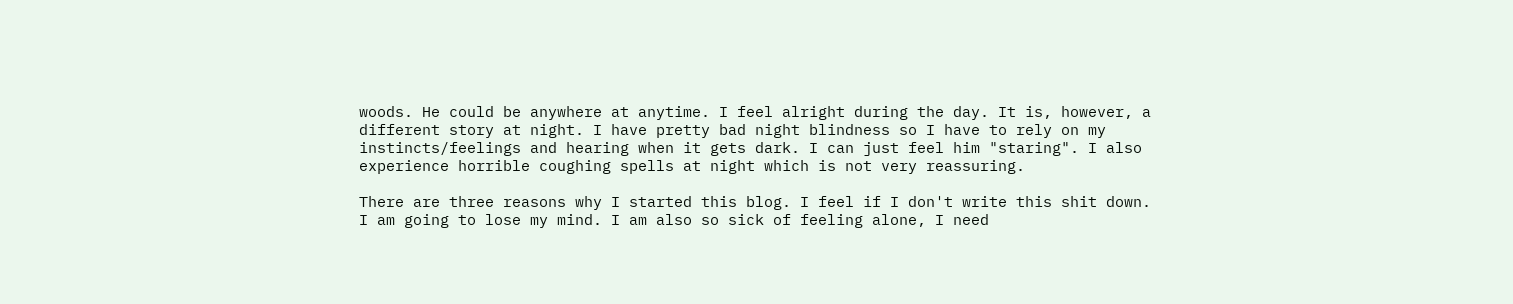woods. He could be anywhere at anytime. I feel alright during the day. It is, however, a different story at night. I have pretty bad night blindness so I have to rely on my instincts/feelings and hearing when it gets dark. I can just feel him "staring". I also experience horrible coughing spells at night which is not very reassuring.

There are three reasons why I started this blog. I feel if I don't write this shit down. I am going to lose my mind. I am also so sick of feeling alone, I need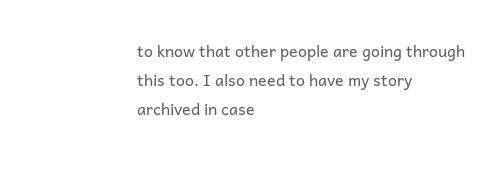to know that other people are going through this too. I also need to have my story archived in case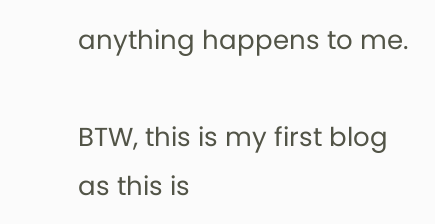anything happens to me.

BTW, this is my first blog as this is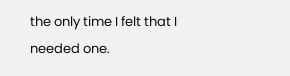the only time I felt that I needed one.